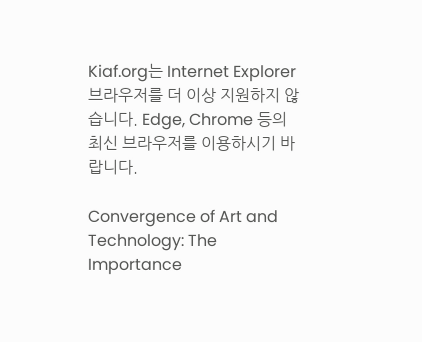Kiaf.org는 Internet Explorer 브라우저를 더 이상 지원하지 않습니다. Edge, Chrome 등의 최신 브라우저를 이용하시기 바랍니다.

Convergence of Art and Technology: The Importance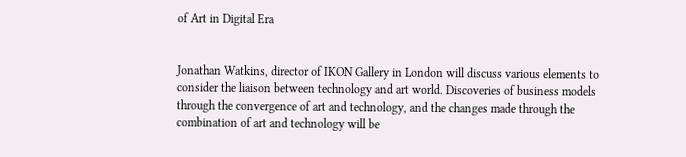of Art in Digital Era


Jonathan Watkins, director of IKON Gallery in London will discuss various elements to consider the liaison between technology and art world. Discoveries of business models through the convergence of art and technology, and the changes made through the combination of art and technology will be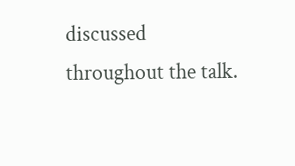discussed throughout the talk.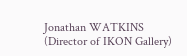Jonathan WATKINS (Director of IKON Gallery)